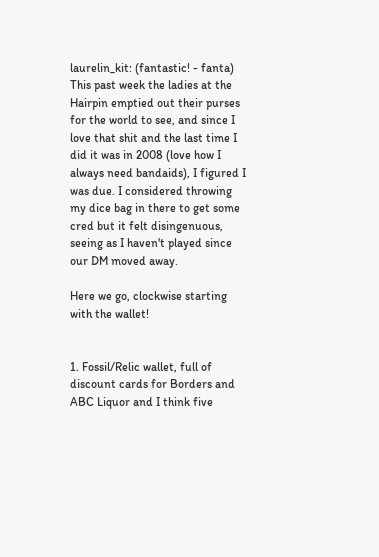laurelin_kit: (fantastic! - fanta)
This past week the ladies at the Hairpin emptied out their purses for the world to see, and since I love that shit and the last time I did it was in 2008 (love how I always need bandaids), I figured I was due. I considered throwing my dice bag in there to get some cred but it felt disingenuous, seeing as I haven't played since our DM moved away.

Here we go, clockwise starting with the wallet!


1. Fossil/Relic wallet, full of discount cards for Borders and ABC Liquor and I think five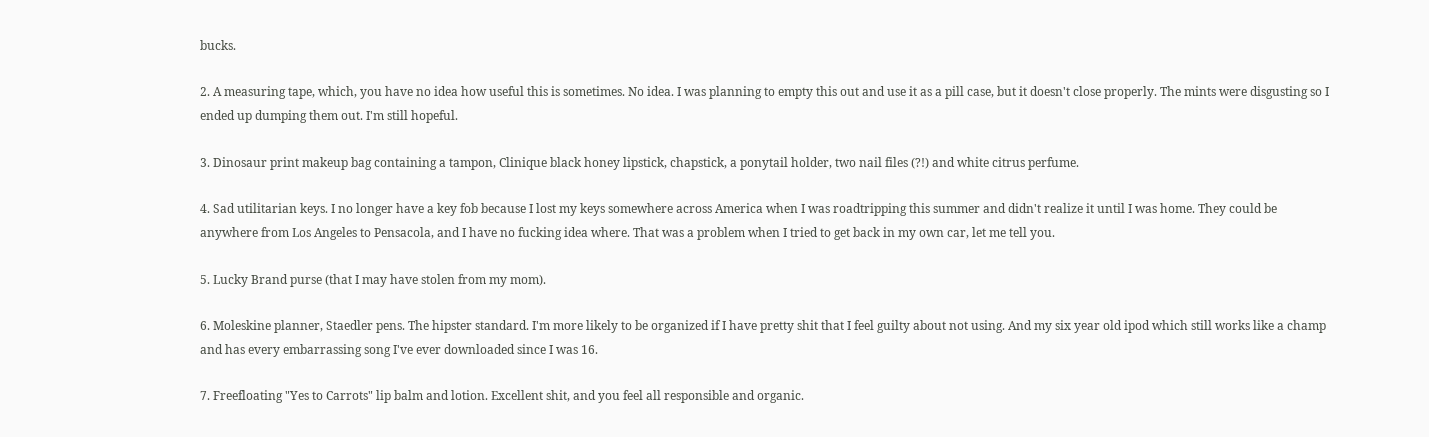bucks.

2. A measuring tape, which, you have no idea how useful this is sometimes. No idea. I was planning to empty this out and use it as a pill case, but it doesn't close properly. The mints were disgusting so I ended up dumping them out. I'm still hopeful.

3. Dinosaur print makeup bag containing a tampon, Clinique black honey lipstick, chapstick, a ponytail holder, two nail files (?!) and white citrus perfume.

4. Sad utilitarian keys. I no longer have a key fob because I lost my keys somewhere across America when I was roadtripping this summer and didn't realize it until I was home. They could be anywhere from Los Angeles to Pensacola, and I have no fucking idea where. That was a problem when I tried to get back in my own car, let me tell you.

5. Lucky Brand purse (that I may have stolen from my mom).

6. Moleskine planner, Staedler pens. The hipster standard. I'm more likely to be organized if I have pretty shit that I feel guilty about not using. And my six year old ipod which still works like a champ and has every embarrassing song I've ever downloaded since I was 16.

7. Freefloating "Yes to Carrots" lip balm and lotion. Excellent shit, and you feel all responsible and organic.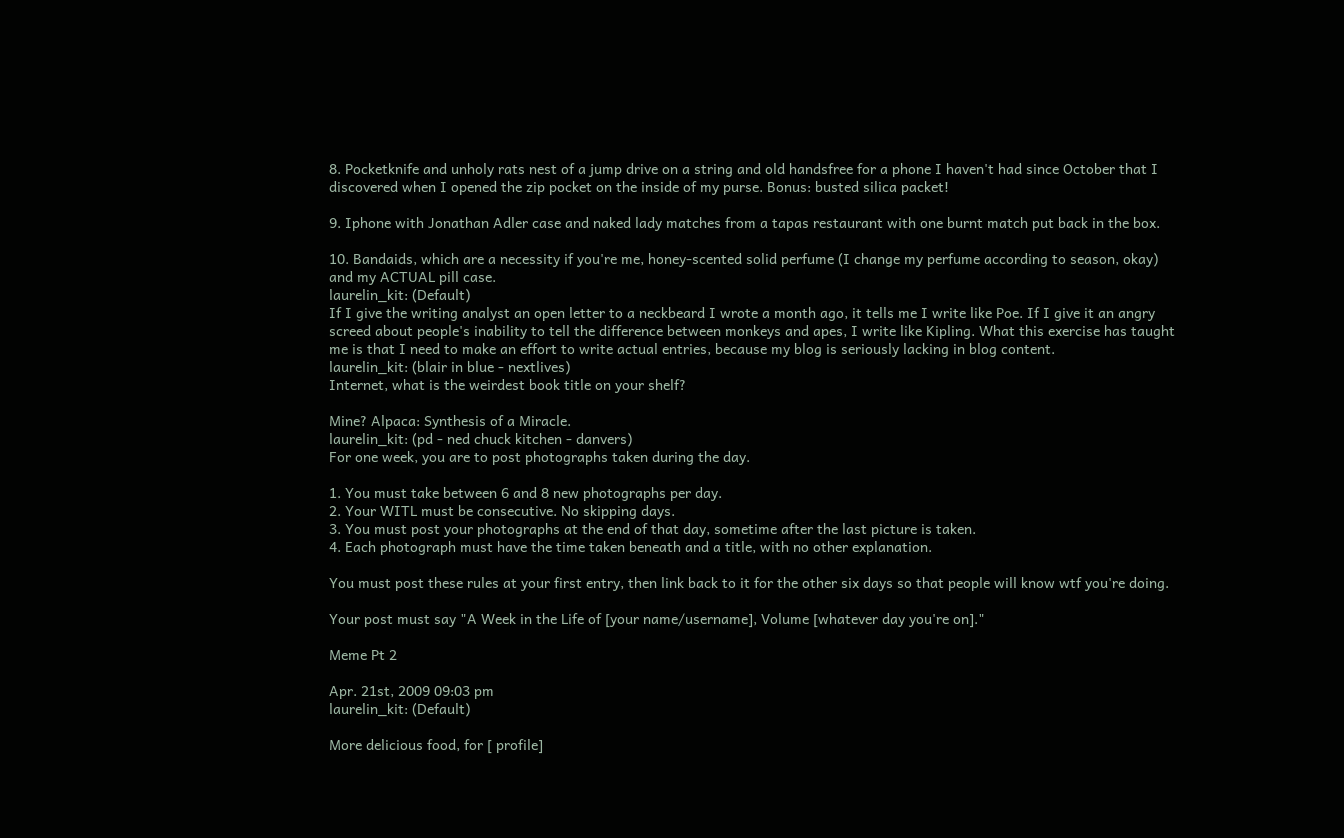8. Pocketknife and unholy rats nest of a jump drive on a string and old handsfree for a phone I haven't had since October that I discovered when I opened the zip pocket on the inside of my purse. Bonus: busted silica packet!

9. Iphone with Jonathan Adler case and naked lady matches from a tapas restaurant with one burnt match put back in the box.

10. Bandaids, which are a necessity if you're me, honey-scented solid perfume (I change my perfume according to season, okay) and my ACTUAL pill case.
laurelin_kit: (Default)
If I give the writing analyst an open letter to a neckbeard I wrote a month ago, it tells me I write like Poe. If I give it an angry screed about people's inability to tell the difference between monkeys and apes, I write like Kipling. What this exercise has taught me is that I need to make an effort to write actual entries, because my blog is seriously lacking in blog content.
laurelin_kit: (blair in blue - nextlives)
Internet, what is the weirdest book title on your shelf?

Mine? Alpaca: Synthesis of a Miracle.
laurelin_kit: (pd - ned chuck kitchen - danvers)
For one week, you are to post photographs taken during the day.

1. You must take between 6 and 8 new photographs per day.
2. Your WITL must be consecutive. No skipping days.
3. You must post your photographs at the end of that day, sometime after the last picture is taken.
4. Each photograph must have the time taken beneath and a title, with no other explanation.

You must post these rules at your first entry, then link back to it for the other six days so that people will know wtf you're doing.

Your post must say "A Week in the Life of [your name/username], Volume [whatever day you're on]."

Meme Pt 2

Apr. 21st, 2009 09:03 pm
laurelin_kit: (Default)

More delicious food, for [ profile]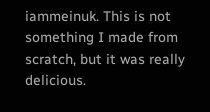iammeinuk. This is not something I made from scratch, but it was really delicious.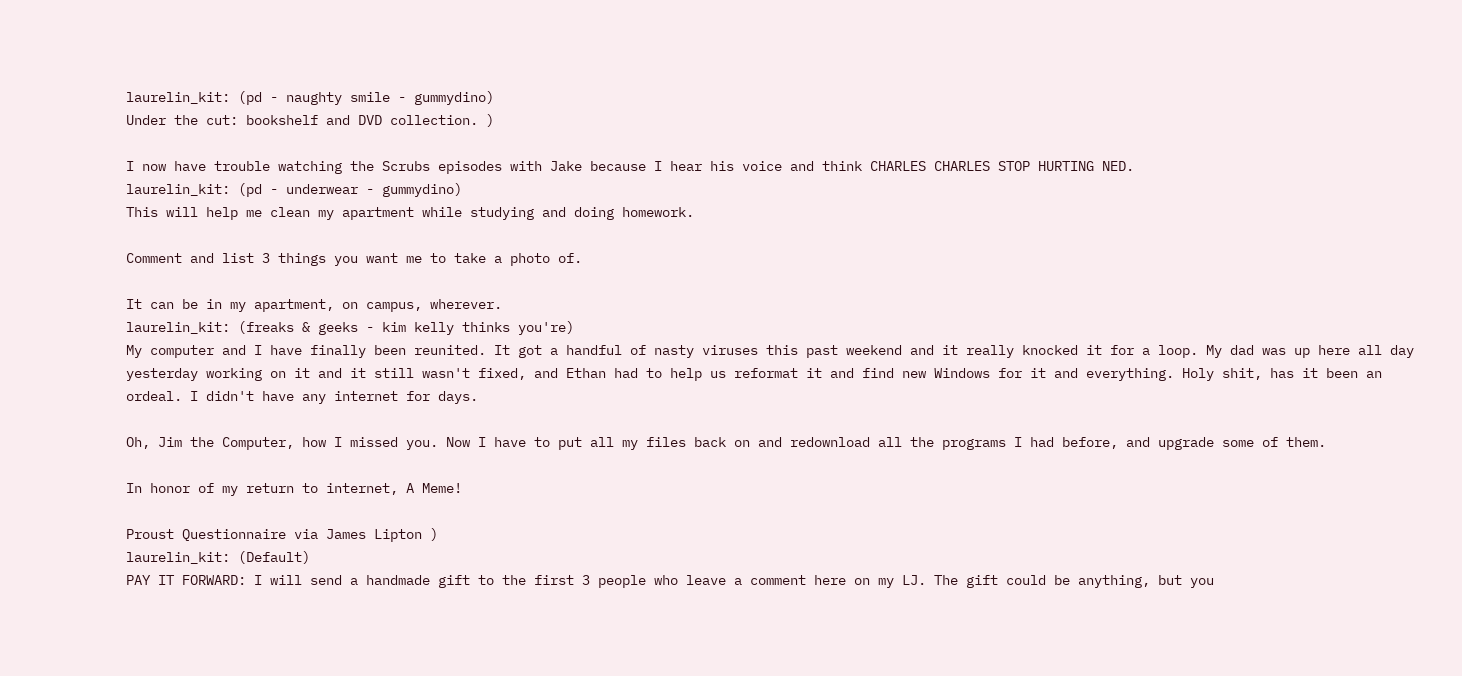laurelin_kit: (pd - naughty smile - gummydino)
Under the cut: bookshelf and DVD collection. )

I now have trouble watching the Scrubs episodes with Jake because I hear his voice and think CHARLES CHARLES STOP HURTING NED.
laurelin_kit: (pd - underwear - gummydino)
This will help me clean my apartment while studying and doing homework.

Comment and list 3 things you want me to take a photo of.

It can be in my apartment, on campus, wherever.
laurelin_kit: (freaks & geeks - kim kelly thinks you're)
My computer and I have finally been reunited. It got a handful of nasty viruses this past weekend and it really knocked it for a loop. My dad was up here all day yesterday working on it and it still wasn't fixed, and Ethan had to help us reformat it and find new Windows for it and everything. Holy shit, has it been an ordeal. I didn't have any internet for days.

Oh, Jim the Computer, how I missed you. Now I have to put all my files back on and redownload all the programs I had before, and upgrade some of them.

In honor of my return to internet, A Meme!

Proust Questionnaire via James Lipton )
laurelin_kit: (Default)
PAY IT FORWARD: I will send a handmade gift to the first 3 people who leave a comment here on my LJ. The gift could be anything, but you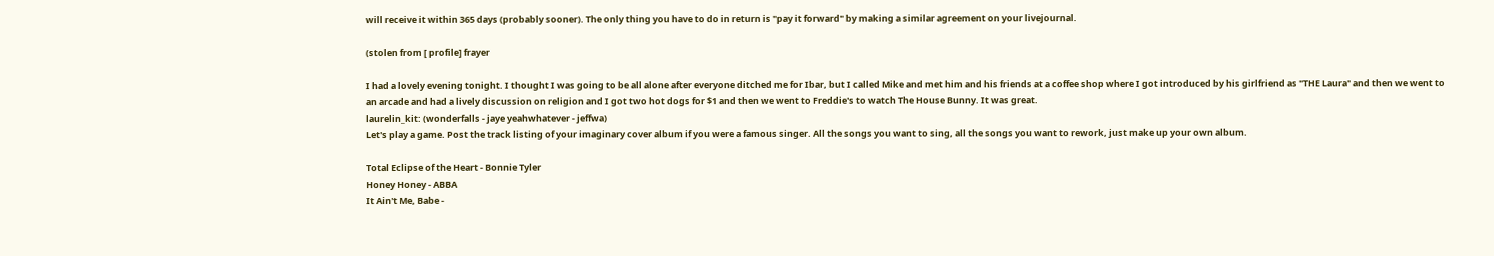will receive it within 365 days (probably sooner). The only thing you have to do in return is "pay it forward" by making a similar agreement on your livejournal.

(stolen from [ profile] frayer

I had a lovely evening tonight. I thought I was going to be all alone after everyone ditched me for Ibar, but I called Mike and met him and his friends at a coffee shop where I got introduced by his girlfriend as "THE Laura" and then we went to an arcade and had a lively discussion on religion and I got two hot dogs for $1 and then we went to Freddie's to watch The House Bunny. It was great.
laurelin_kit: (wonderfalls - jaye yeahwhatever - jeffwa)
Let's play a game. Post the track listing of your imaginary cover album if you were a famous singer. All the songs you want to sing, all the songs you want to rework, just make up your own album.

Total Eclipse of the Heart - Bonnie Tyler
Honey Honey - ABBA
It Ain't Me, Babe -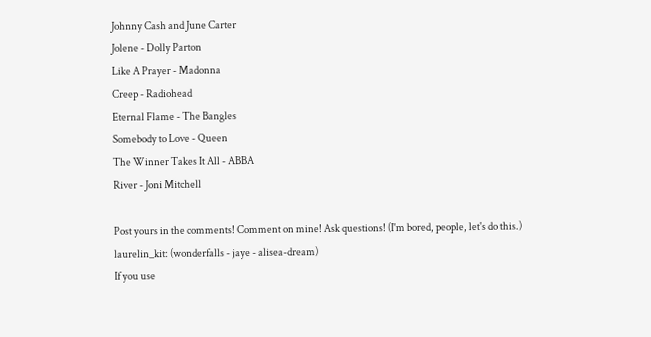Johnny Cash and June Carter
Jolene - Dolly Parton
Like A Prayer - Madonna
Creep - Radiohead
Eternal Flame - The Bangles
Somebody to Love - Queen
The Winner Takes It All - ABBA
River - Joni Mitchell

Post yours in the comments! Comment on mine! Ask questions! (I'm bored, people, let's do this.)
laurelin_kit: (wonderfalls - jaye - alisea-dream)
If you use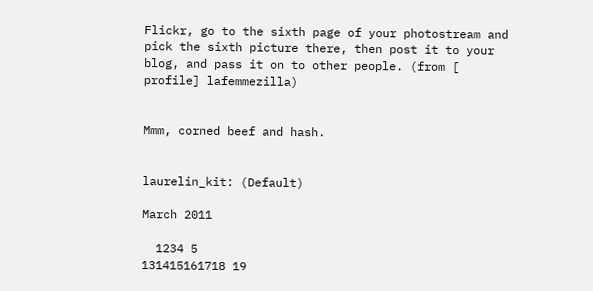Flickr, go to the sixth page of your photostream and pick the sixth picture there, then post it to your blog, and pass it on to other people. (from [ profile] lafemmezilla)


Mmm, corned beef and hash.


laurelin_kit: (Default)

March 2011

  1234 5
131415161718 19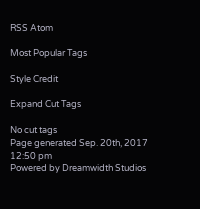RSS Atom

Most Popular Tags

Style Credit

Expand Cut Tags

No cut tags
Page generated Sep. 20th, 2017 12:50 pm
Powered by Dreamwidth Studios